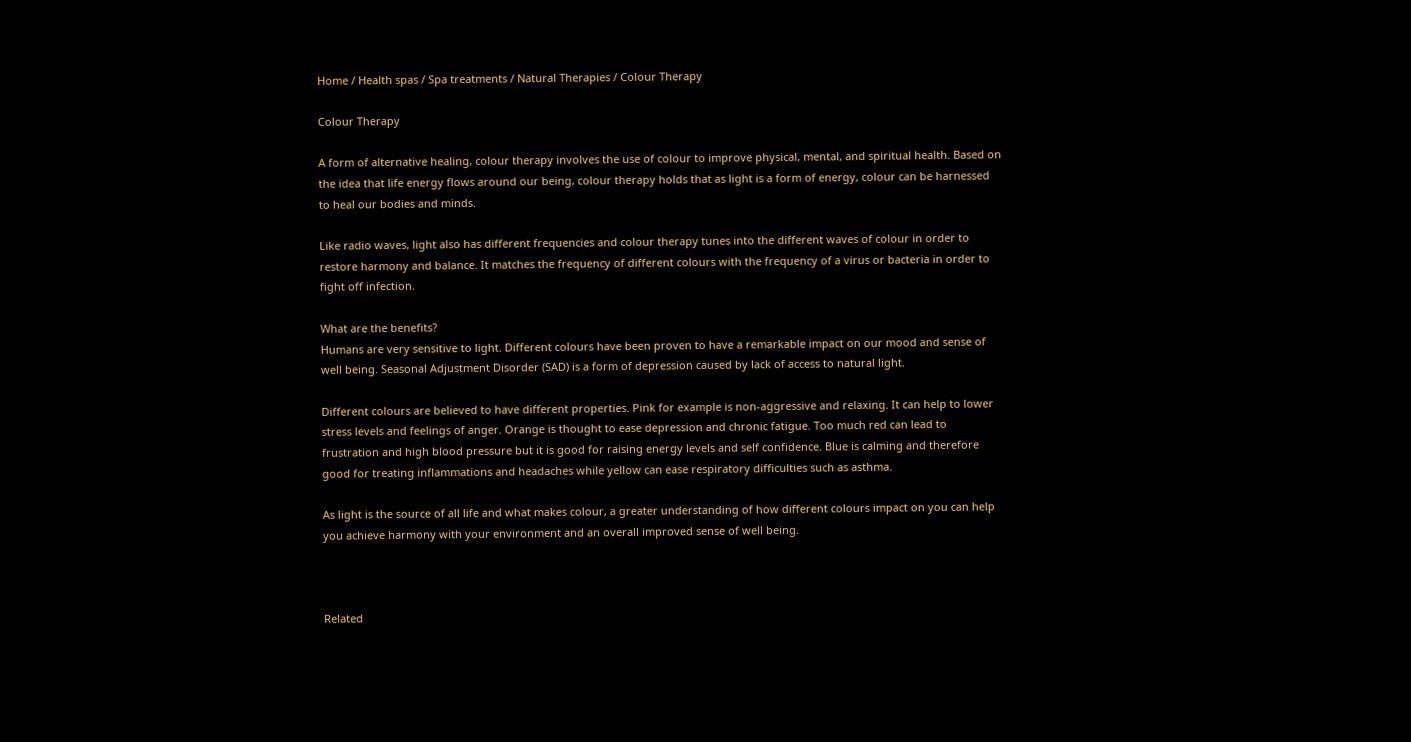Home / Health spas / Spa treatments / Natural Therapies / Colour Therapy

Colour Therapy

A form of alternative healing, colour therapy involves the use of colour to improve physical, mental, and spiritual health. Based on the idea that life energy flows around our being, colour therapy holds that as light is a form of energy, colour can be harnessed to heal our bodies and minds.

Like radio waves, light also has different frequencies and colour therapy tunes into the different waves of colour in order to restore harmony and balance. It matches the frequency of different colours with the frequency of a virus or bacteria in order to fight off infection.

What are the benefits?
Humans are very sensitive to light. Different colours have been proven to have a remarkable impact on our mood and sense of well being. Seasonal Adjustment Disorder (SAD) is a form of depression caused by lack of access to natural light.

Different colours are believed to have different properties. Pink for example is non-aggressive and relaxing. It can help to lower stress levels and feelings of anger. Orange is thought to ease depression and chronic fatigue. Too much red can lead to frustration and high blood pressure but it is good for raising energy levels and self confidence. Blue is calming and therefore good for treating inflammations and headaches while yellow can ease respiratory difficulties such as asthma.

As light is the source of all life and what makes colour, a greater understanding of how different colours impact on you can help you achieve harmony with your environment and an overall improved sense of well being.



Related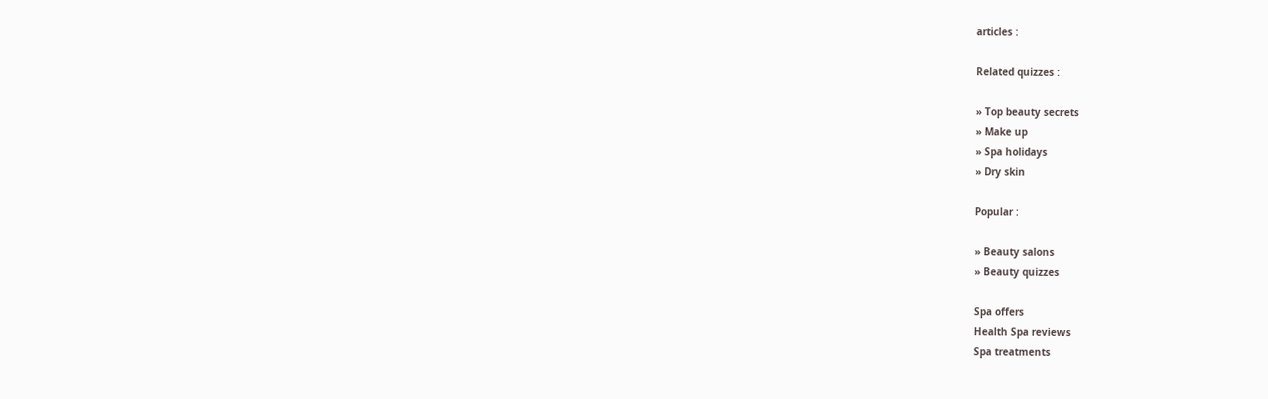articles :

Related quizzes :

» Top beauty secrets
» Make up
» Spa holidays
» Dry skin

Popular :

» Beauty salons
» Beauty quizzes

Spa offers
Health Spa reviews
Spa treatments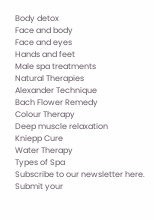Body detox
Face and body
Face and eyes
Hands and feet
Male spa treatments
Natural Therapies
Alexander Technique
Bach Flower Remedy
Colour Therapy
Deep muscle relaxation
Kniepp Cure
Water Therapy
Types of Spa
Subscribe to our newsletter here. Submit your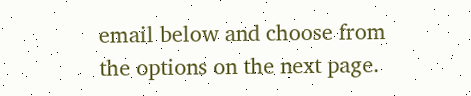email below and choose from the options on the next page.